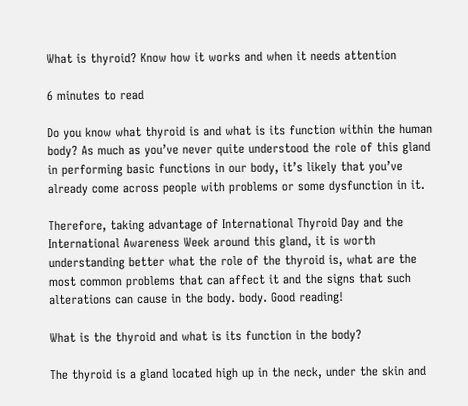What is thyroid? Know how it works and when it needs attention

6 minutes to read

Do you know what thyroid is and what is its function within the human body? As much as you’ve never quite understood the role of this gland in performing basic functions in our body, it’s likely that you’ve already come across people with problems or some dysfunction in it.

Therefore, taking advantage of International Thyroid Day and the International Awareness Week around this gland, it is worth understanding better what the role of the thyroid is, what are the most common problems that can affect it and the signs that such alterations can cause in the body. body. Good reading!

What is the thyroid and what is its function in the body?

The thyroid is a gland located high up in the neck, under the skin and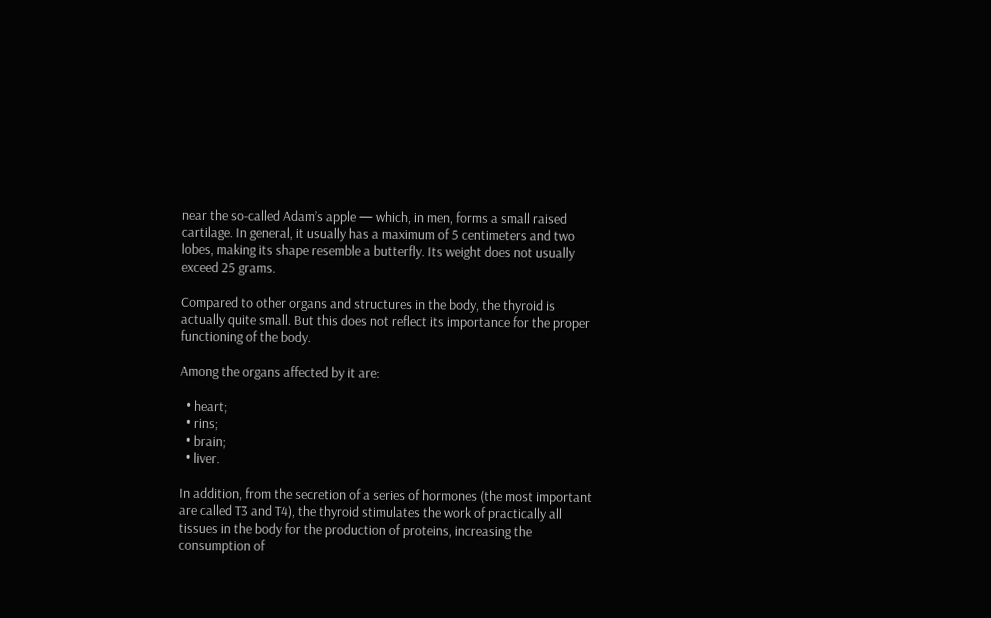near the so-called Adam’s apple — which, in men, forms a small raised cartilage. In general, it usually has a maximum of 5 centimeters and two lobes, making its shape resemble a butterfly. Its weight does not usually exceed 25 grams.

Compared to other organs and structures in the body, the thyroid is actually quite small. But this does not reflect its importance for the proper functioning of the body.

Among the organs affected by it are:

  • heart;
  • rins;
  • brain;
  • liver.

In addition, from the secretion of a series of hormones (the most important are called T3 and T4), the thyroid stimulates the work of practically all tissues in the body for the production of proteins, increasing the consumption of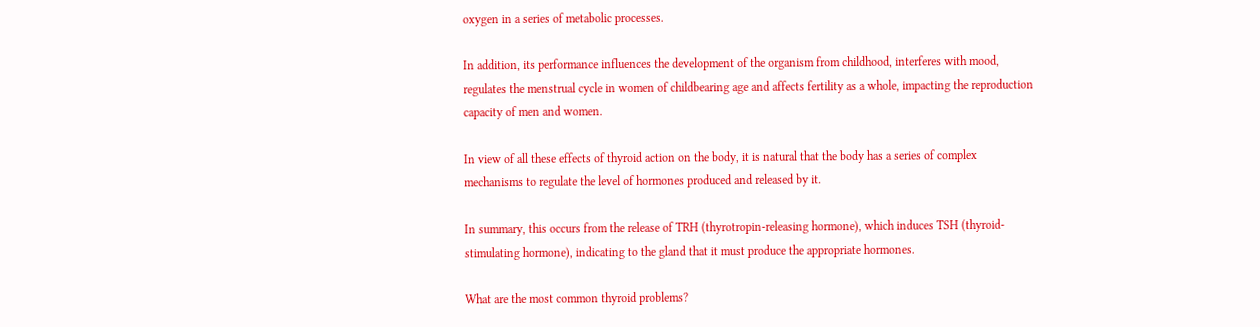oxygen in a series of metabolic processes.

In addition, its performance influences the development of the organism from childhood, interferes with mood, regulates the menstrual cycle in women of childbearing age and affects fertility as a whole, impacting the reproduction capacity of men and women.

In view of all these effects of thyroid action on the body, it is natural that the body has a series of complex mechanisms to regulate the level of hormones produced and released by it.

In summary, this occurs from the release of TRH (thyrotropin-releasing hormone), which induces TSH (thyroid-stimulating hormone), indicating to the gland that it must produce the appropriate hormones.

What are the most common thyroid problems?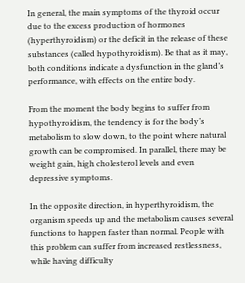In general, the main symptoms of the thyroid occur due to the excess production of hormones (hyperthyroidism) or the deficit in the release of these substances (called hypothyroidism). Be that as it may, both conditions indicate a dysfunction in the gland’s performance, with effects on the entire body.

From the moment the body begins to suffer from hypothyroidism, the tendency is for the body’s metabolism to slow down, to the point where natural growth can be compromised. In parallel, there may be weight gain, high cholesterol levels and even depressive symptoms.

In the opposite direction, in hyperthyroidism, the organism speeds up and the metabolism causes several functions to happen faster than normal. People with this problem can suffer from increased restlessness, while having difficulty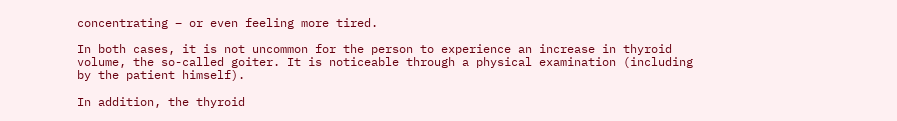concentrating – or even feeling more tired.

In both cases, it is not uncommon for the person to experience an increase in thyroid volume, the so-called goiter. It is noticeable through a physical examination (including by the patient himself).

In addition, the thyroid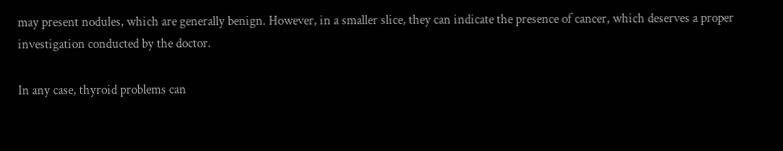may present nodules, which are generally benign. However, in a smaller slice, they can indicate the presence of cancer, which deserves a proper investigation conducted by the doctor.

In any case, thyroid problems can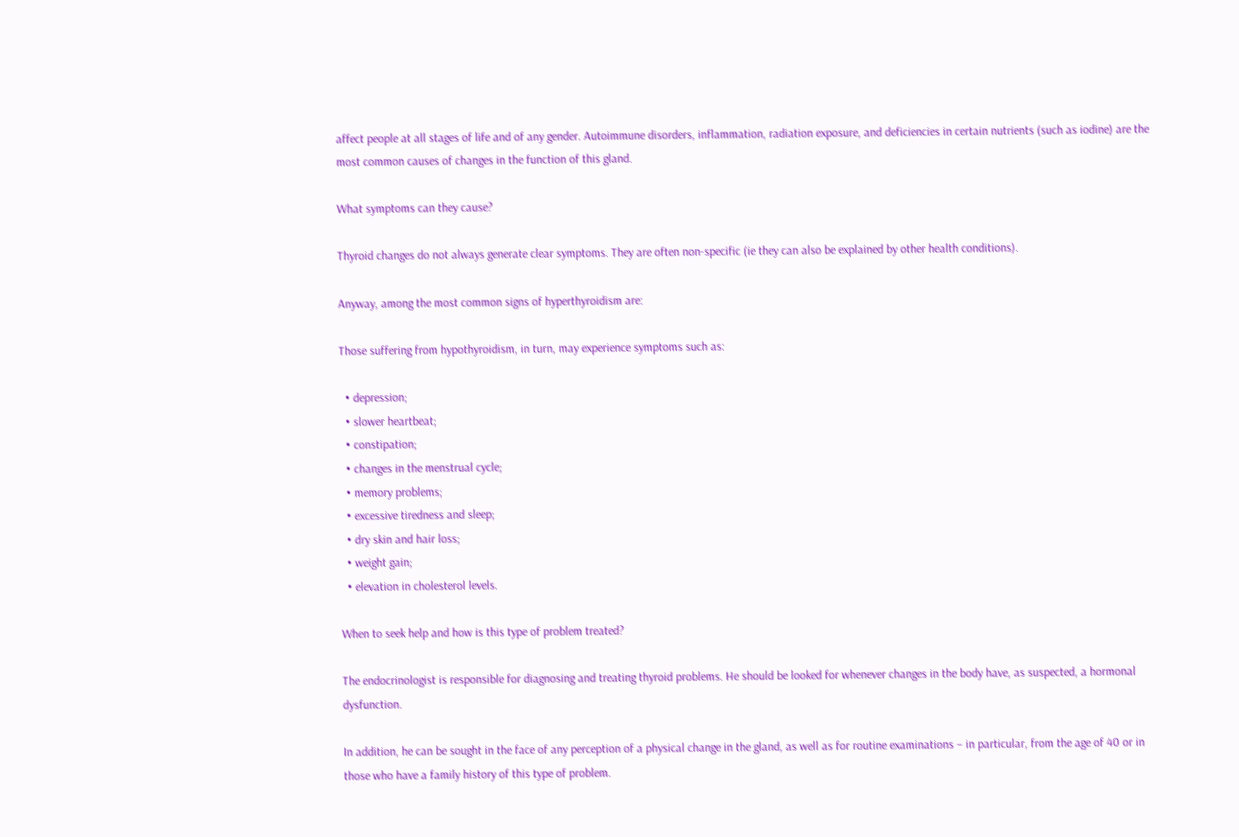affect people at all stages of life and of any gender. Autoimmune disorders, inflammation, radiation exposure, and deficiencies in certain nutrients (such as iodine) are the most common causes of changes in the function of this gland.

What symptoms can they cause?

Thyroid changes do not always generate clear symptoms. They are often non-specific (ie they can also be explained by other health conditions).

Anyway, among the most common signs of hyperthyroidism are:

Those suffering from hypothyroidism, in turn, may experience symptoms such as:

  • depression;
  • slower heartbeat;
  • constipation;
  • changes in the menstrual cycle;
  • memory problems;
  • excessive tiredness and sleep;
  • dry skin and hair loss;
  • weight gain;
  • elevation in cholesterol levels.

When to seek help and how is this type of problem treated?

The endocrinologist is responsible for diagnosing and treating thyroid problems. He should be looked for whenever changes in the body have, as suspected, a hormonal dysfunction.

In addition, he can be sought in the face of any perception of a physical change in the gland, as well as for routine examinations – in particular, from the age of 40 or in those who have a family history of this type of problem.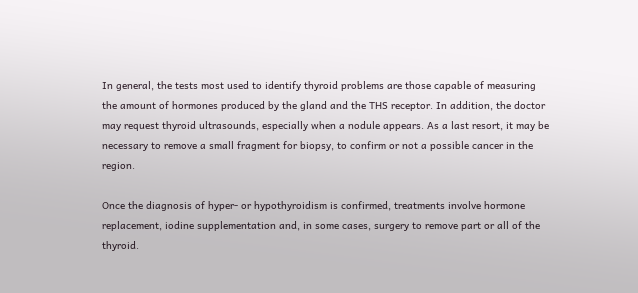In general, the tests most used to identify thyroid problems are those capable of measuring the amount of hormones produced by the gland and the THS receptor. In addition, the doctor may request thyroid ultrasounds, especially when a nodule appears. As a last resort, it may be necessary to remove a small fragment for biopsy, to confirm or not a possible cancer in the region.

Once the diagnosis of hyper- or hypothyroidism is confirmed, treatments involve hormone replacement, iodine supplementation and, in some cases, surgery to remove part or all of the thyroid.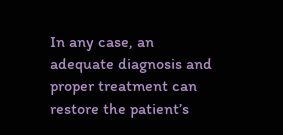In any case, an adequate diagnosis and proper treatment can restore the patient’s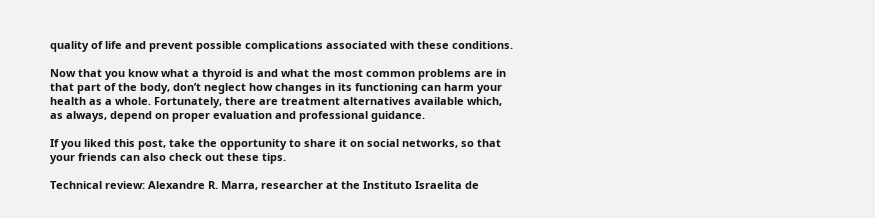quality of life and prevent possible complications associated with these conditions.

Now that you know what a thyroid is and what the most common problems are in that part of the body, don’t neglect how changes in its functioning can harm your health as a whole. Fortunately, there are treatment alternatives available which, as always, depend on proper evaluation and professional guidance.

If you liked this post, take the opportunity to share it on social networks, so that your friends can also check out these tips.

Technical review: Alexandre R. Marra, researcher at the Instituto Israelita de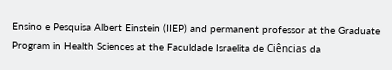Ensino e Pesquisa Albert Einstein (IIEP) and permanent professor at the Graduate Program in Health Sciences at the Faculdade Israelita de Ciências da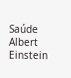Saúde Albert Einstein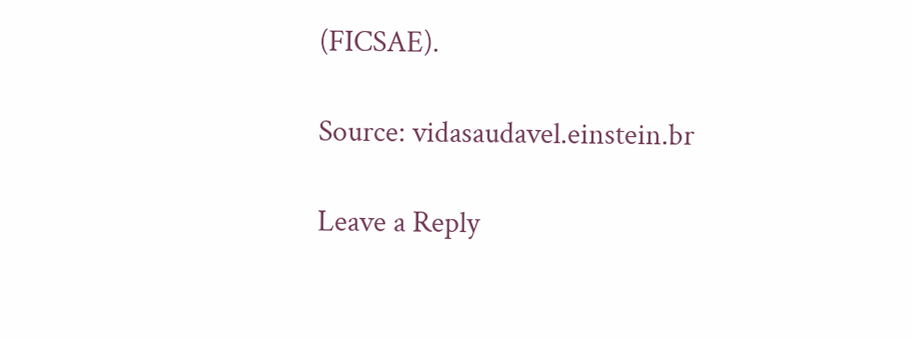(FICSAE).

Source: vidasaudavel.einstein.br

Leave a Reply